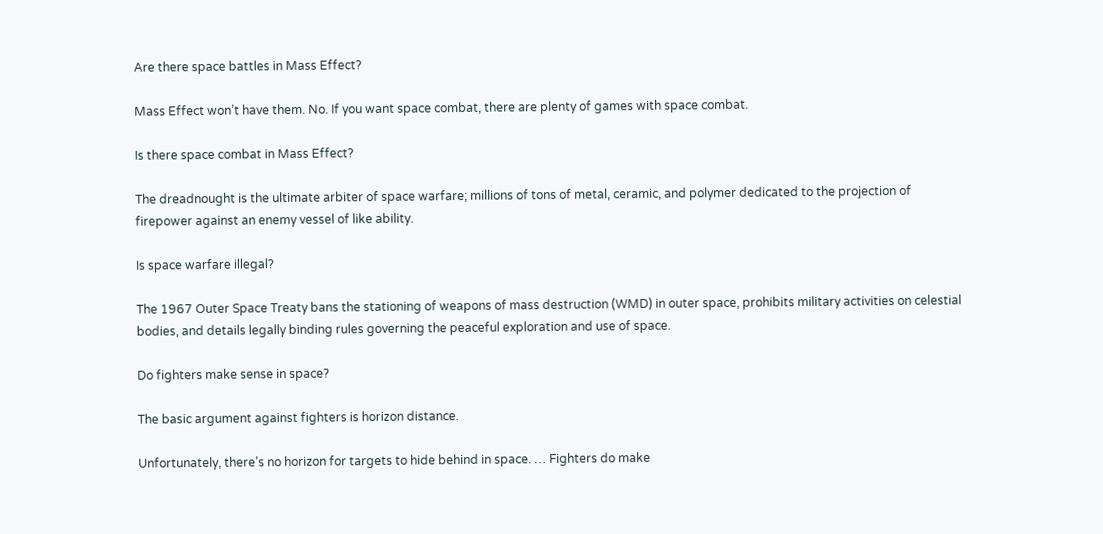Are there space battles in Mass Effect?

Mass Effect won’t have them. No. If you want space combat, there are plenty of games with space combat.

Is there space combat in Mass Effect?

The dreadnought is the ultimate arbiter of space warfare; millions of tons of metal, ceramic, and polymer dedicated to the projection of firepower against an enemy vessel of like ability.

Is space warfare illegal?

The 1967 Outer Space Treaty bans the stationing of weapons of mass destruction (WMD) in outer space, prohibits military activities on celestial bodies, and details legally binding rules governing the peaceful exploration and use of space.

Do fighters make sense in space?

The basic argument against fighters is horizon distance.

Unfortunately, there’s no horizon for targets to hide behind in space. … Fighters do make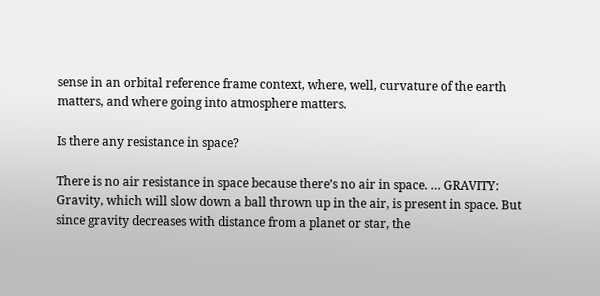sense in an orbital reference frame context, where, well, curvature of the earth matters, and where going into atmosphere matters.

Is there any resistance in space?

There is no air resistance in space because there’s no air in space. … GRAVITY: Gravity, which will slow down a ball thrown up in the air, is present in space. But since gravity decreases with distance from a planet or star, the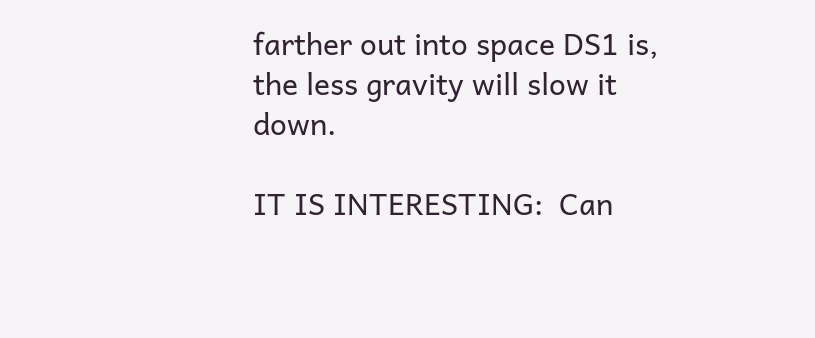farther out into space DS1 is, the less gravity will slow it down.

IT IS INTERESTING:  Can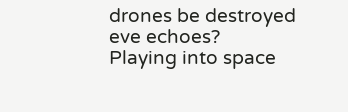drones be destroyed eve echoes?
Playing into space